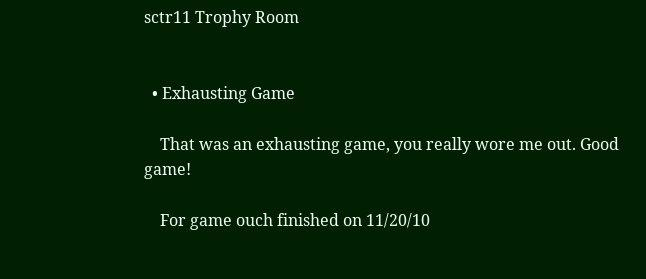sctr11 Trophy Room


  • Exhausting Game

    That was an exhausting game, you really wore me out. Good game!

    For game ouch finished on 11/20/10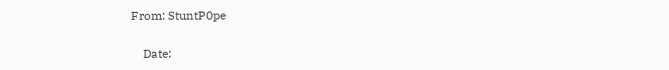From: StuntP0pe

    Date: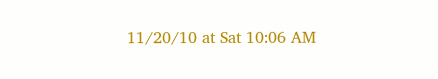11/20/10 at Sat 10:06 AM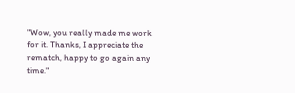"Wow, you really made me work for it. Thanks, I appreciate the rematch, happy to go again any time."